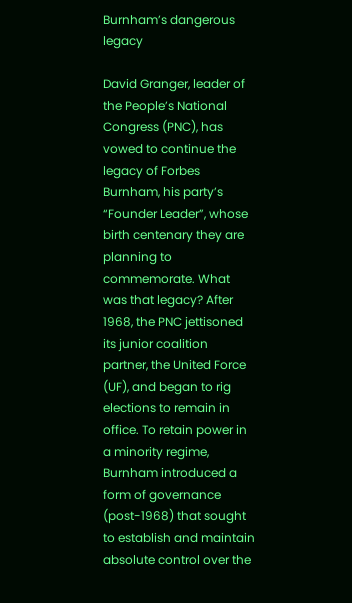Burnham’s dangerous legacy

David Granger, leader of the People’s National Congress (PNC), has vowed to continue the legacy of Forbes Burnham, his party’s “Founder Leader”, whose birth centenary they are planning to commemorate. What was that legacy? After 1968, the PNC jettisoned its junior coalition partner, the United Force (UF), and began to rig elections to remain in office. To retain power in a minority regime, Burnham introduced a form of governance (post-1968) that sought to establish and maintain absolute control over the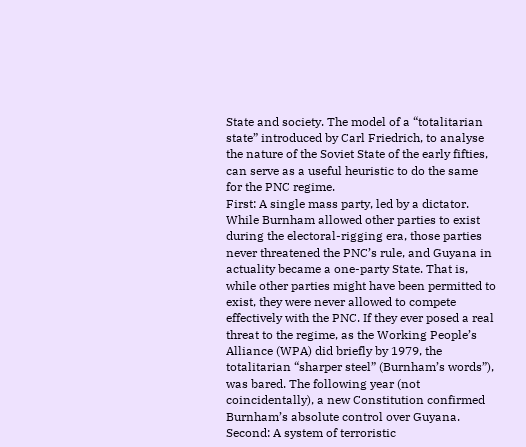State and society. The model of a “totalitarian state” introduced by Carl Friedrich, to analyse the nature of the Soviet State of the early fifties, can serve as a useful heuristic to do the same for the PNC regime.
First: A single mass party, led by a dictator. While Burnham allowed other parties to exist during the electoral-rigging era, those parties never threatened the PNC’s rule, and Guyana in actuality became a one-party State. That is, while other parties might have been permitted to exist, they were never allowed to compete effectively with the PNC. If they ever posed a real threat to the regime, as the Working People’s Alliance (WPA) did briefly by 1979, the totalitarian “sharper steel” (Burnham’s words”), was bared. The following year (not coincidentally), a new Constitution confirmed Burnham’s absolute control over Guyana.
Second: A system of terroristic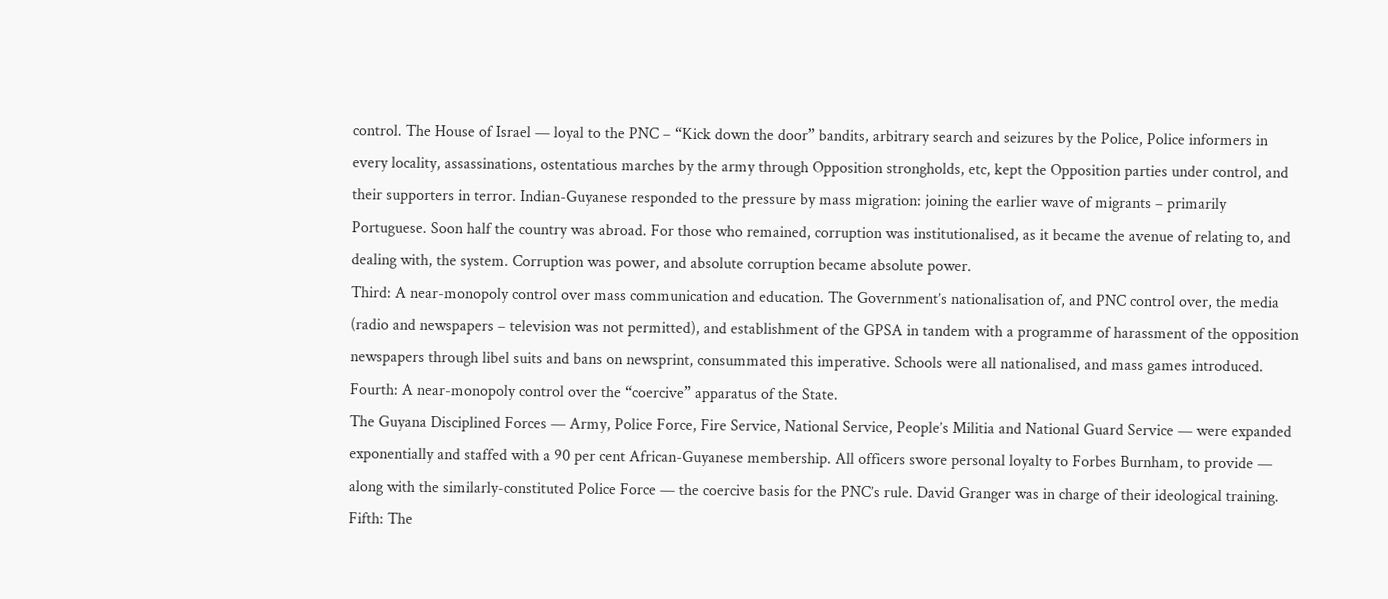control. The House of Israel — loyal to the PNC – “Kick down the door” bandits, arbitrary search and seizures by the Police, Police informers in every locality, assassinations, ostentatious marches by the army through Opposition strongholds, etc, kept the Opposition parties under control, and their supporters in terror. Indian-Guyanese responded to the pressure by mass migration: joining the earlier wave of migrants – primarily Portuguese. Soon half the country was abroad. For those who remained, corruption was institutionalised, as it became the avenue of relating to, and dealing with, the system. Corruption was power, and absolute corruption became absolute power.
Third: A near-monopoly control over mass communication and education. The Government’s nationalisation of, and PNC control over, the media (radio and newspapers – television was not permitted), and establishment of the GPSA in tandem with a programme of harassment of the opposition newspapers through libel suits and bans on newsprint, consummated this imperative. Schools were all nationalised, and mass games introduced.
Fourth: A near-monopoly control over the “coercive” apparatus of the State.
The Guyana Disciplined Forces — Army, Police Force, Fire Service, National Service, People’s Militia and National Guard Service — were expanded exponentially and staffed with a 90 per cent African-Guyanese membership. All officers swore personal loyalty to Forbes Burnham, to provide — along with the similarly-constituted Police Force — the coercive basis for the PNC’s rule. David Granger was in charge of their ideological training.
Fifth: The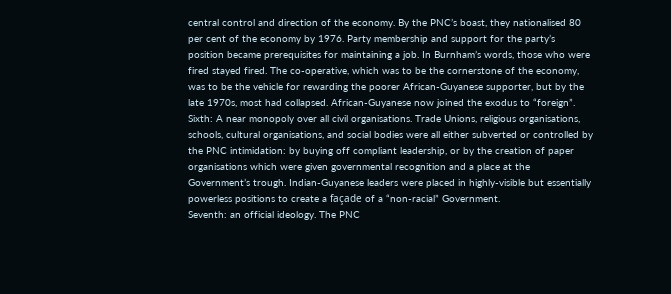central control and direction of the economy. By the PNC’s boast, they nationalised 80 per cent of the economy by 1976. Party membership and support for the party’s position became prerequisites for maintaining a job. In Burnham’s words, those who were fired stayed fired. The co-operative, which was to be the cornerstone of the economy, was to be the vehicle for rewarding the poorer African-Guyanese supporter, but by the late 1970s, most had collapsed. African-Guyanese now joined the exodus to “foreign”.
Sixth: A near monopoly over all civil organisations. Trade Unions, religious organisations, schools, cultural organisations, and social bodies were all either subverted or controlled by the PNC intimidation: by buying off compliant leadership, or by the creation of paper organisations which were given governmental recognition and a place at the Government’s trough. Indian-Guyanese leaders were placed in highly-visible but essentially powerless positions to create a façade of a “non-racial” Government.
Seventh: an official ideology. The PNC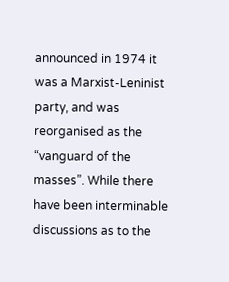announced in 1974 it was a Marxist-Leninist party, and was reorganised as the “vanguard of the masses”. While there have been interminable discussions as to the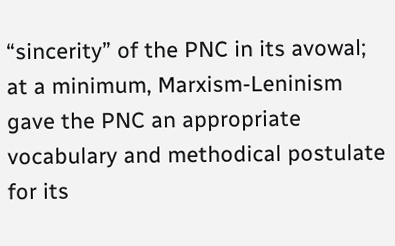“sincerity” of the PNC in its avowal; at a minimum, Marxism-Leninism gave the PNC an appropriate vocabulary and methodical postulate for its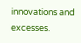innovations and excesses.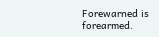Forewarned is forearmed.